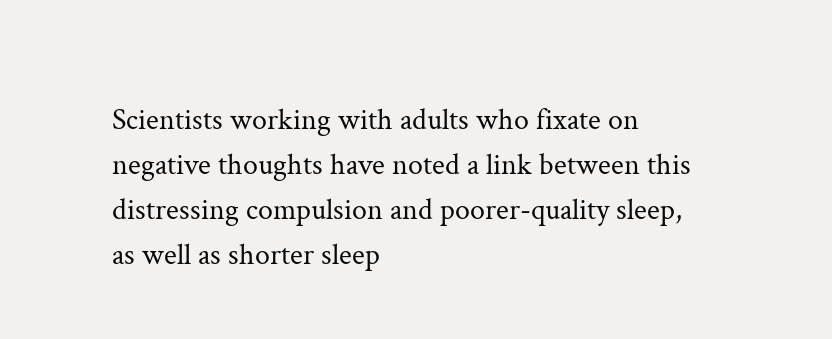Scientists working with adults who fixate on negative thoughts have noted a link between this distressing compulsion and poorer-quality sleep, as well as shorter sleep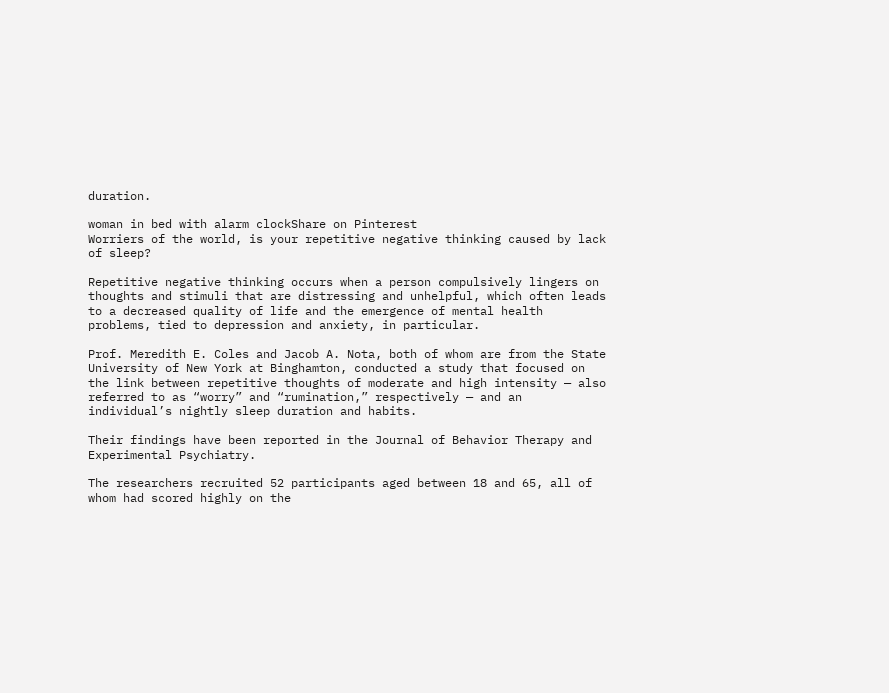duration.

woman in bed with alarm clockShare on Pinterest
Worriers of the world, is your repetitive negative thinking caused by lack of sleep?

Repetitive negative thinking occurs when a person compulsively lingers on thoughts and stimuli that are distressing and unhelpful, which often leads to a decreased quality of life and the emergence of mental health problems, tied to depression and anxiety, in particular.

Prof. Meredith E. Coles and Jacob A. Nota, both of whom are from the State University of New York at Binghamton, conducted a study that focused on the link between repetitive thoughts of moderate and high intensity — also referred to as “worry” and “rumination,” respectively — and an individual’s nightly sleep duration and habits.

Their findings have been reported in the Journal of Behavior Therapy and Experimental Psychiatry.

The researchers recruited 52 participants aged between 18 and 65, all of whom had scored highly on the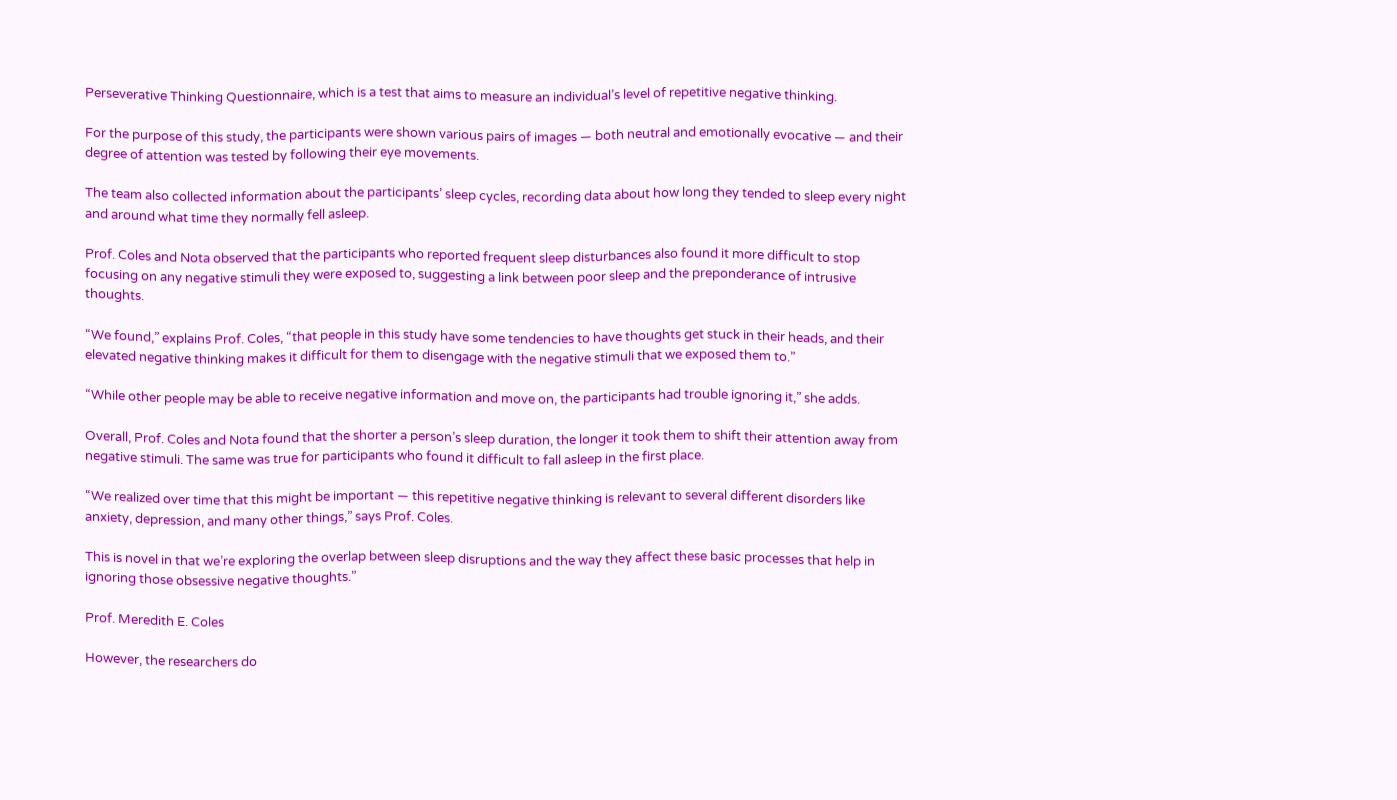Perseverative Thinking Questionnaire, which is a test that aims to measure an individual’s level of repetitive negative thinking.

For the purpose of this study, the participants were shown various pairs of images — both neutral and emotionally evocative — and their degree of attention was tested by following their eye movements.

The team also collected information about the participants’ sleep cycles, recording data about how long they tended to sleep every night and around what time they normally fell asleep.

Prof. Coles and Nota observed that the participants who reported frequent sleep disturbances also found it more difficult to stop focusing on any negative stimuli they were exposed to, suggesting a link between poor sleep and the preponderance of intrusive thoughts.

“We found,” explains Prof. Coles, “that people in this study have some tendencies to have thoughts get stuck in their heads, and their elevated negative thinking makes it difficult for them to disengage with the negative stimuli that we exposed them to.”

“While other people may be able to receive negative information and move on, the participants had trouble ignoring it,” she adds.

Overall, Prof. Coles and Nota found that the shorter a person’s sleep duration, the longer it took them to shift their attention away from negative stimuli. The same was true for participants who found it difficult to fall asleep in the first place.

“We realized over time that this might be important — this repetitive negative thinking is relevant to several different disorders like anxiety, depression, and many other things,” says Prof. Coles.

This is novel in that we’re exploring the overlap between sleep disruptions and the way they affect these basic processes that help in ignoring those obsessive negative thoughts.”

Prof. Meredith E. Coles

However, the researchers do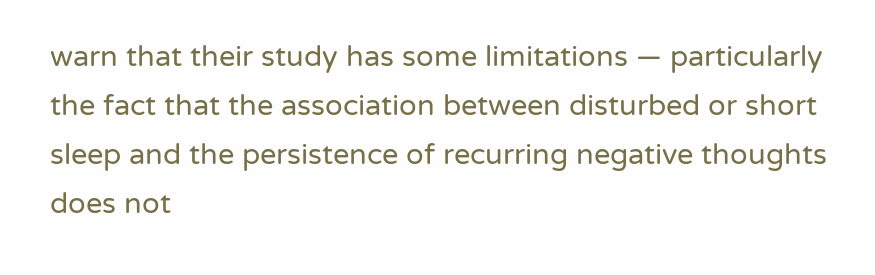warn that their study has some limitations — particularly the fact that the association between disturbed or short sleep and the persistence of recurring negative thoughts does not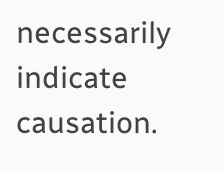necessarily indicate causation.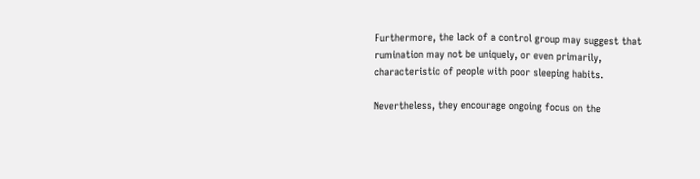Furthermore, the lack of a control group may suggest that rumination may not be uniquely, or even primarily, characteristic of people with poor sleeping habits.

Nevertheless, they encourage ongoing focus on the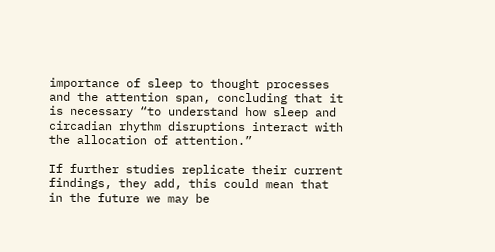importance of sleep to thought processes and the attention span, concluding that it is necessary “to understand how sleep and circadian rhythm disruptions interact with the allocation of attention.”

If further studies replicate their current findings, they add, this could mean that in the future we may be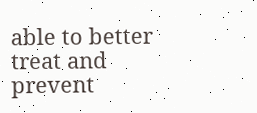able to better treat and prevent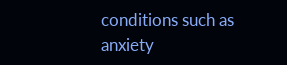conditions such as anxiety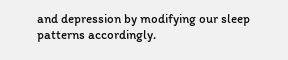and depression by modifying our sleep patterns accordingly.